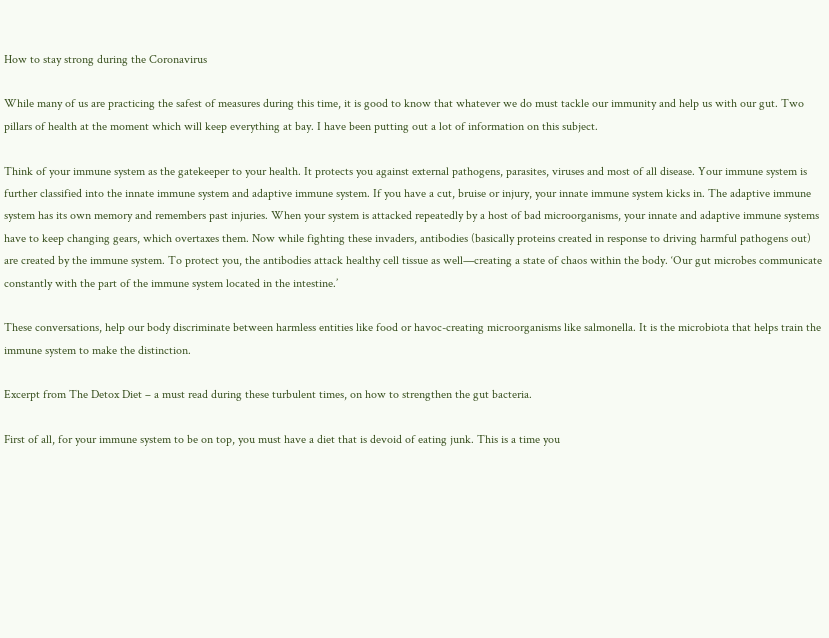How to stay strong during the Coronavirus

While many of us are practicing the safest of measures during this time, it is good to know that whatever we do must tackle our immunity and help us with our gut. Two pillars of health at the moment which will keep everything at bay. I have been putting out a lot of information on this subject.

Think of your immune system as the gatekeeper to your health. It protects you against external pathogens, parasites, viruses and most of all disease. Your immune system is further classified into the innate immune system and adaptive immune system. If you have a cut, bruise or injury, your innate immune system kicks in. The adaptive immune system has its own memory and remembers past injuries. When your system is attacked repeatedly by a host of bad microorganisms, your innate and adaptive immune systems have to keep changing gears, which overtaxes them. Now while fighting these invaders, antibodies (basically proteins created in response to driving harmful pathogens out) are created by the immune system. To protect you, the antibodies attack healthy cell tissue as well—creating a state of chaos within the body. ‘Our gut microbes communicate constantly with the part of the immune system located in the intestine.’

These conversations, help our body discriminate between harmless entities like food or havoc-creating microorganisms like salmonella. It is the microbiota that helps train the immune system to make the distinction.

Excerpt from The Detox Diet – a must read during these turbulent times, on how to strengthen the gut bacteria.

First of all, for your immune system to be on top, you must have a diet that is devoid of eating junk. This is a time you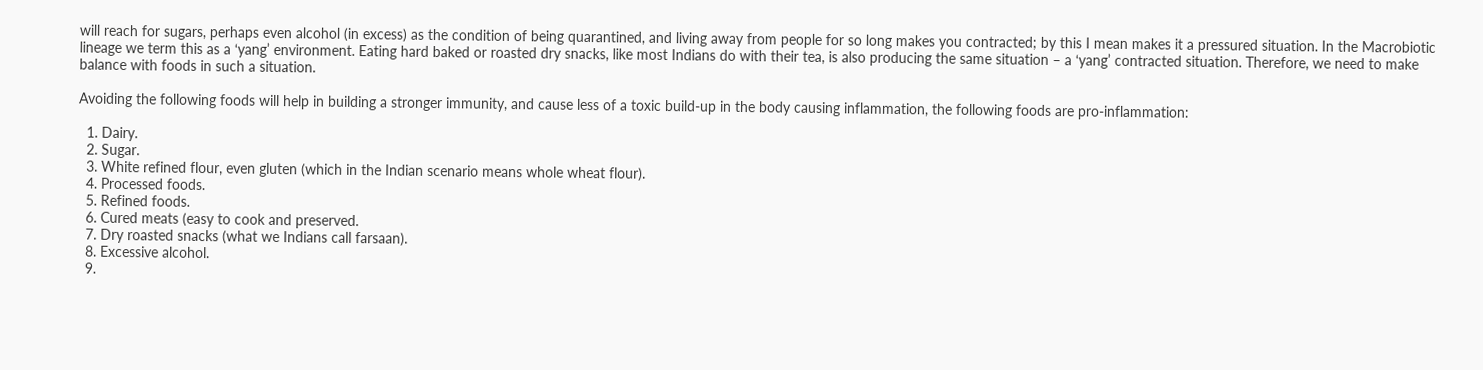will reach for sugars, perhaps even alcohol (in excess) as the condition of being quarantined, and living away from people for so long makes you contracted; by this I mean makes it a pressured situation. In the Macrobiotic lineage we term this as a ‘yang’ environment. Eating hard baked or roasted dry snacks, like most Indians do with their tea, is also producing the same situation – a ‘yang’ contracted situation. Therefore, we need to make balance with foods in such a situation.

Avoiding the following foods will help in building a stronger immunity, and cause less of a toxic build-up in the body causing inflammation, the following foods are pro-inflammation:

  1. Dairy.
  2. Sugar.
  3. White refined flour, even gluten (which in the Indian scenario means whole wheat flour).
  4. Processed foods.
  5. Refined foods.
  6. Cured meats (easy to cook and preserved.
  7. Dry roasted snacks (what we Indians call farsaan).
  8. Excessive alcohol.
  9.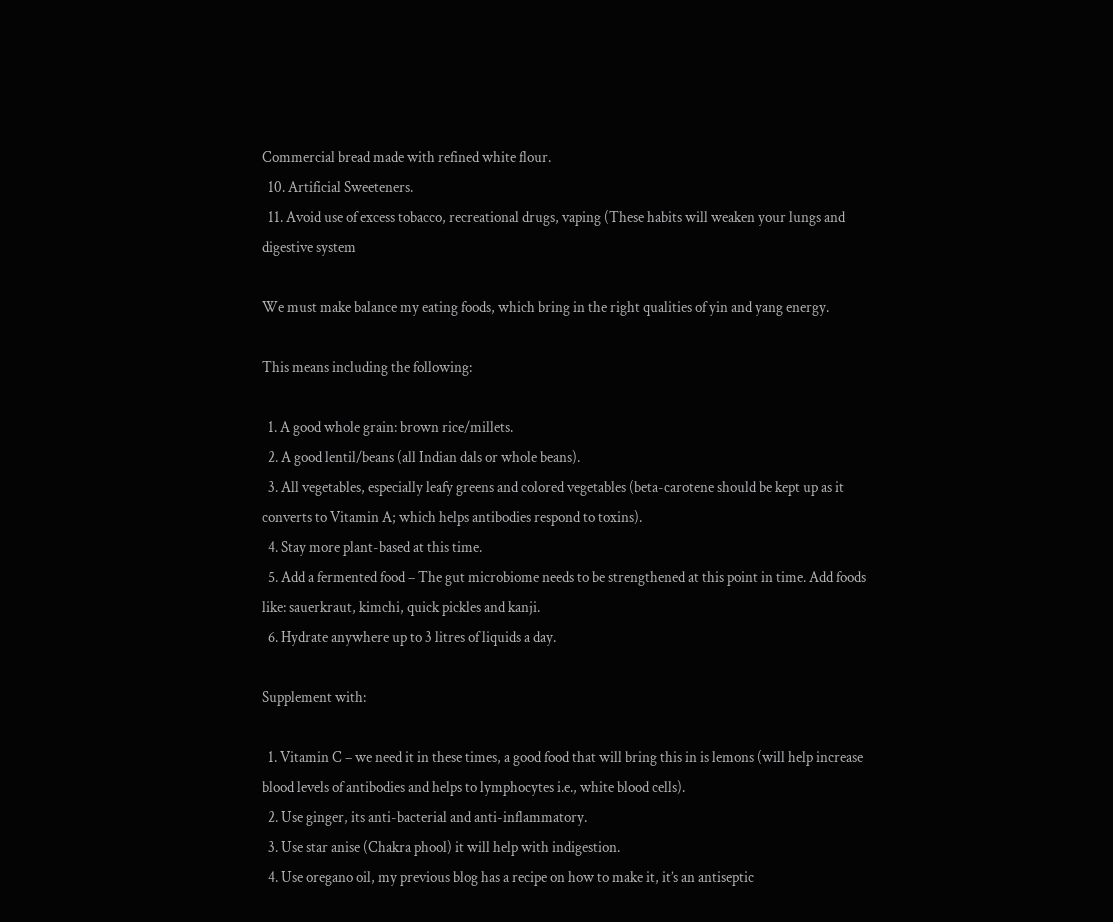Commercial bread made with refined white flour.
  10. Artificial Sweeteners.
  11. Avoid use of excess tobacco, recreational drugs, vaping (These habits will weaken your lungs and digestive system

We must make balance my eating foods, which bring in the right qualities of yin and yang energy.

This means including the following:

  1. A good whole grain: brown rice/millets.
  2. A good lentil/beans (all Indian dals or whole beans).
  3. All vegetables, especially leafy greens and colored vegetables (beta-carotene should be kept up as it converts to Vitamin A; which helps antibodies respond to toxins).
  4. Stay more plant-based at this time.
  5. Add a fermented food – The gut microbiome needs to be strengthened at this point in time. Add foods like: sauerkraut, kimchi, quick pickles and kanji.
  6. Hydrate anywhere up to 3 litres of liquids a day.

Supplement with:

  1. Vitamin C – we need it in these times, a good food that will bring this in is lemons (will help increase blood levels of antibodies and helps to lymphocytes i.e., white blood cells).
  2. Use ginger, its anti-bacterial and anti-inflammatory.
  3. Use star anise (Chakra phool) it will help with indigestion.
  4. Use oregano oil, my previous blog has a recipe on how to make it, it’s an antiseptic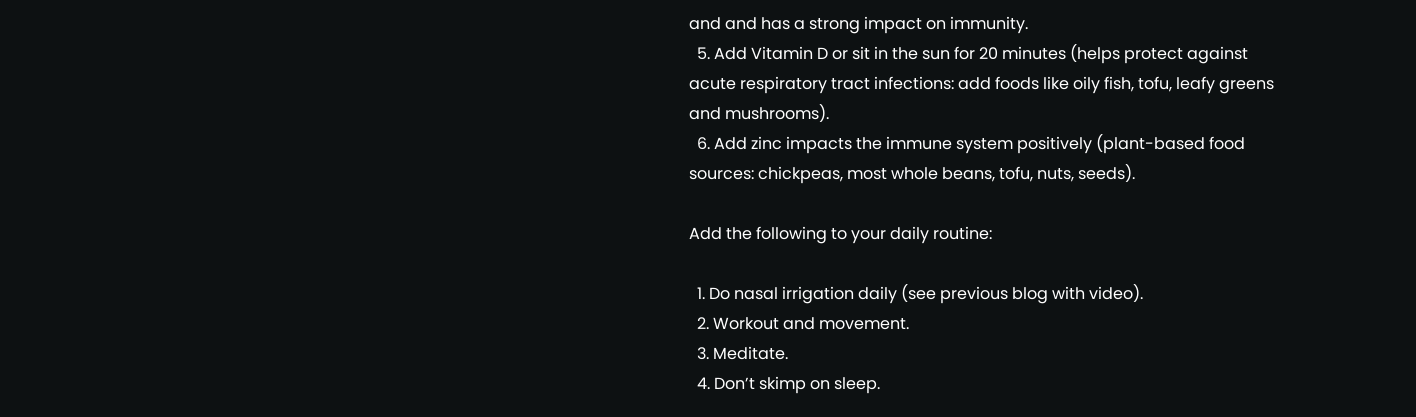and and has a strong impact on immunity.
  5. Add Vitamin D or sit in the sun for 20 minutes (helps protect against acute respiratory tract infections: add foods like oily fish, tofu, leafy greens and mushrooms).
  6. Add zinc impacts the immune system positively (plant-based food sources: chickpeas, most whole beans, tofu, nuts, seeds).

Add the following to your daily routine:

  1. Do nasal irrigation daily (see previous blog with video).
  2. Workout and movement.
  3. Meditate.
  4. Don’t skimp on sleep.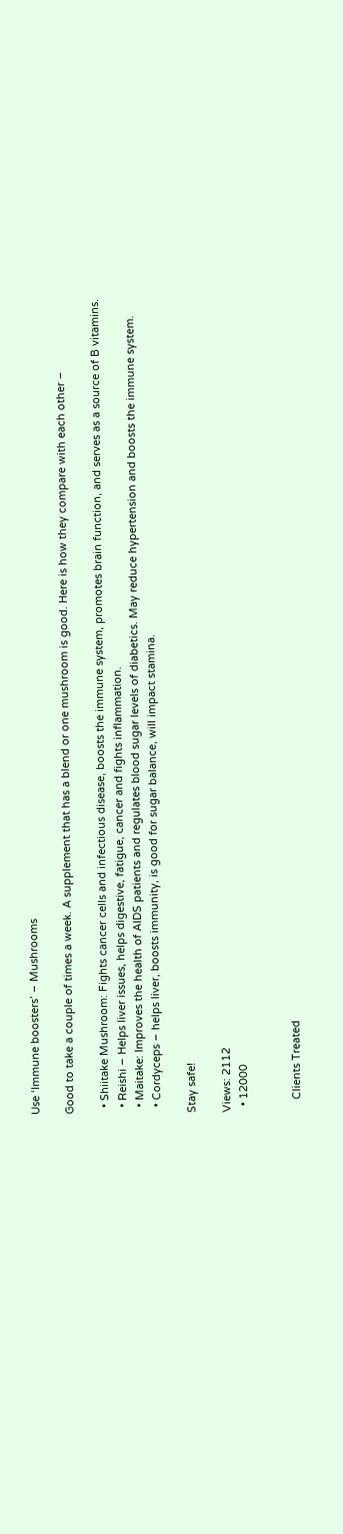Use ‘Immune boosters’ – Mushrooms

Good to take a couple of times a week. A supplement that has a blend or one mushroom is good. Here is how they compare with each other –

  • Shiitake Mushroom: Fights cancer cells and infectious disease, boosts the immune system, promotes brain function, and serves as a source of B vitamins.
  • Reishi – Helps liver issues, helps digestive, fatigue, cancer and fights inflammation.
  • Maitake: Improves the health of AIDS patients and regulates blood sugar levels of diabetics. May reduce hypertension and boosts the immune system.
  • Cordyceps – helps liver, boosts immunity, is good for sugar balance, will impact stamina.

Stay safe!

Views: 2112
  • 12000


    Clients Treated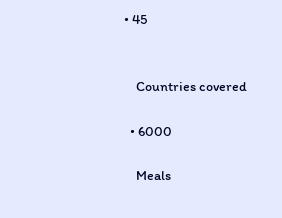• 45


    Countries covered

  • 6000

    Meals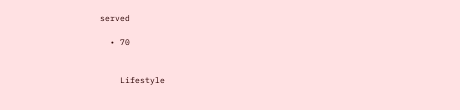served

  • 70


    Lifestyle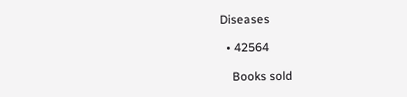Diseases

  • 42564

    Books sold